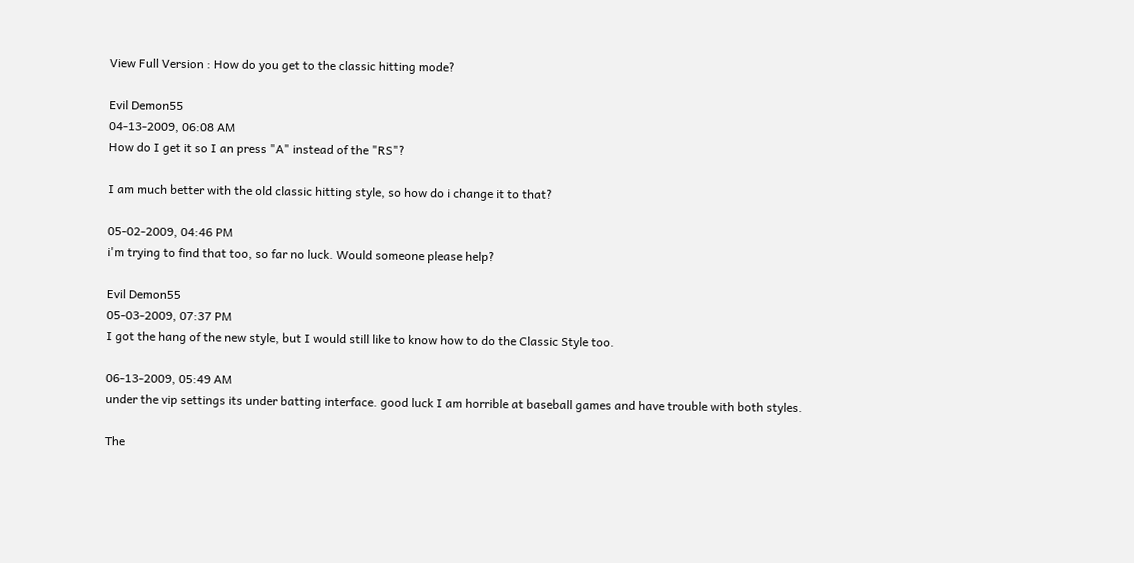View Full Version : How do you get to the classic hitting mode?

Evil Demon55
04-13-2009, 06:08 AM
How do I get it so I an press "A" instead of the "RS"?

I am much better with the old classic hitting style, so how do i change it to that?

05-02-2009, 04:46 PM
i'm trying to find that too, so far no luck. Would someone please help?

Evil Demon55
05-03-2009, 07:37 PM
I got the hang of the new style, but I would still like to know how to do the Classic Style too.

06-13-2009, 05:49 AM
under the vip settings its under batting interface. good luck I am horrible at baseball games and have trouble with both styles.

The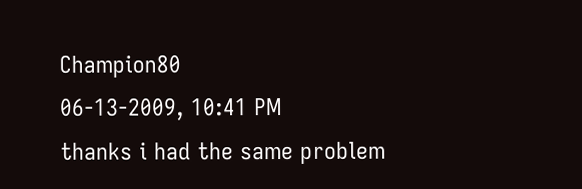Champion80
06-13-2009, 10:41 PM
thanks i had the same problem